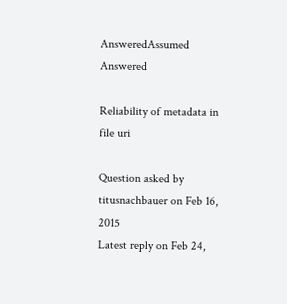AnsweredAssumed Answered

Reliability of metadata in file uri

Question asked by titusnachbauer on Feb 16, 2015
Latest reply on Feb 24,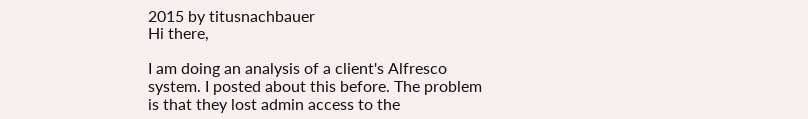2015 by titusnachbauer
Hi there,

I am doing an analysis of a client's Alfresco system. I posted about this before. The problem is that they lost admin access to the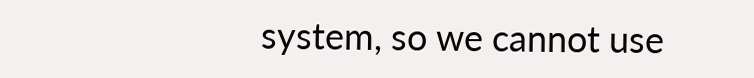system, so we cannot use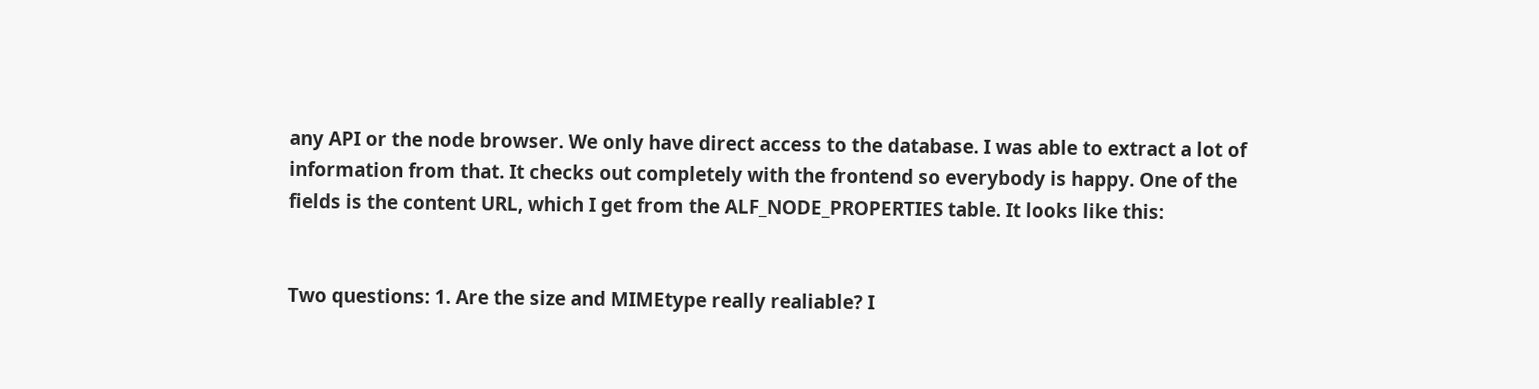any API or the node browser. We only have direct access to the database. I was able to extract a lot of information from that. It checks out completely with the frontend so everybody is happy. One of the fields is the content URL, which I get from the ALF_NODE_PROPERTIES table. It looks like this:


Two questions: 1. Are the size and MIMEtype really realiable? I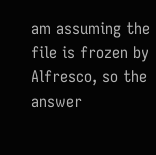am assuming the file is frozen by Alfresco, so the answer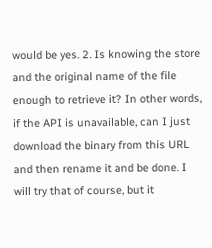would be yes. 2. Is knowing the store and the original name of the file enough to retrieve it? In other words, if the API is unavailable, can I just download the binary from this URL and then rename it and be done. I will try that of course, but it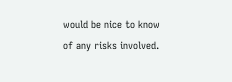would be nice to know of any risks involved.